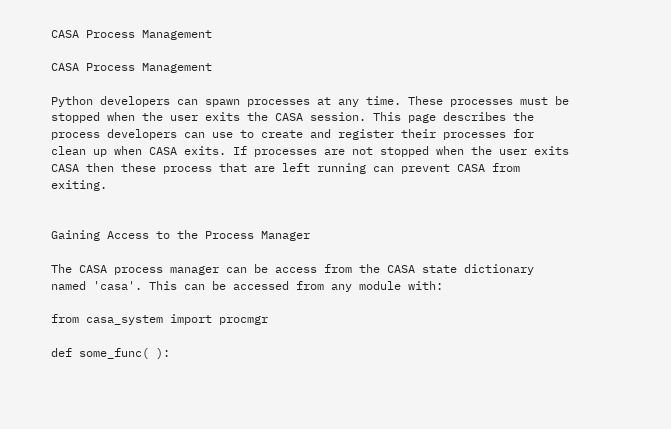CASA Process Management

CASA Process Management

Python developers can spawn processes at any time. These processes must be stopped when the user exits the CASA session. This page describes the process developers can use to create and register their processes for clean up when CASA exits. If processes are not stopped when the user exits CASA then these process that are left running can prevent CASA from exiting.


Gaining Access to the Process Manager

The CASA process manager can be access from the CASA state dictionary named 'casa'. This can be accessed from any module with:

from casa_system import procmgr

def some_func( ):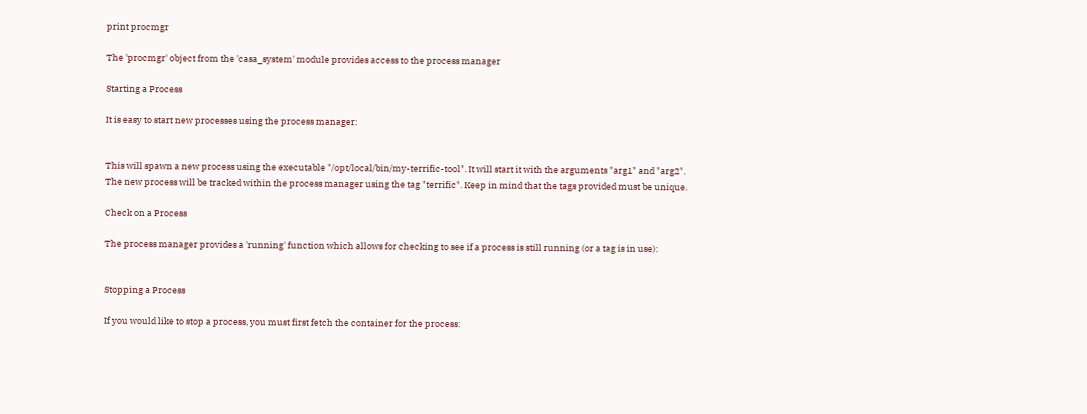print procmgr

The 'procmgr' object from the 'casa_system' module provides access to the process manager

Starting a Process

It is easy to start new processes using the process manager:


This will spawn a new process using the executable "/opt/local/bin/my-terrific-tool". It will start it with the arguments "arg1" and "arg2". The new process will be tracked within the process manager using the tag "terrific". Keep in mind that the tags provided must be unique.

Check on a Process

The process manager provides a 'running' function which allows for checking to see if a process is still running (or a tag is in use):


Stopping a Process

If you would like to stop a process, you must first fetch the container for the process: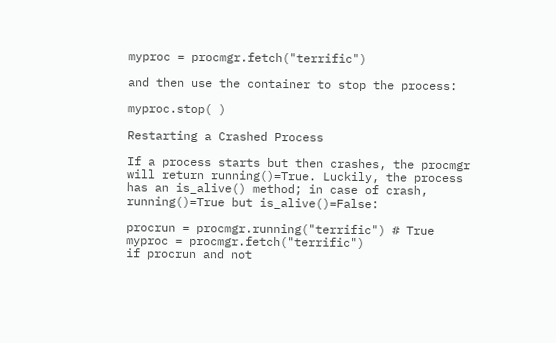myproc = procmgr.fetch("terrific")

and then use the container to stop the process:

myproc.stop( )

Restarting a Crashed Process

If a process starts but then crashes, the procmgr will return running()=True. Luckily, the process has an is_alive() method; in case of crash, running()=True but is_alive()=False:

procrun = procmgr.running("terrific") # True
myproc = procmgr.fetch("terrific")
if procrun and not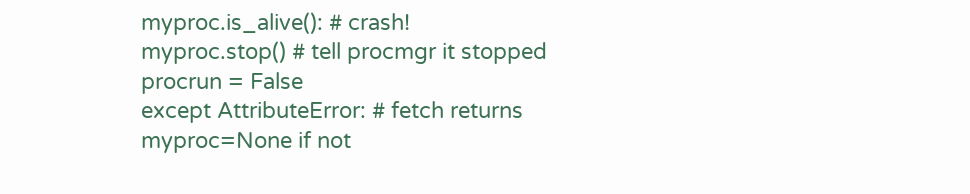myproc.is_alive(): # crash!
myproc.stop() # tell procmgr it stopped
procrun = False
except AttributeError: # fetch returns myproc=None if not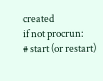created
if not procrun:
# start (or restart)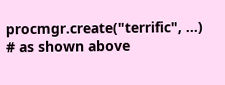procmgr.create("terrific", ...) # as shown above